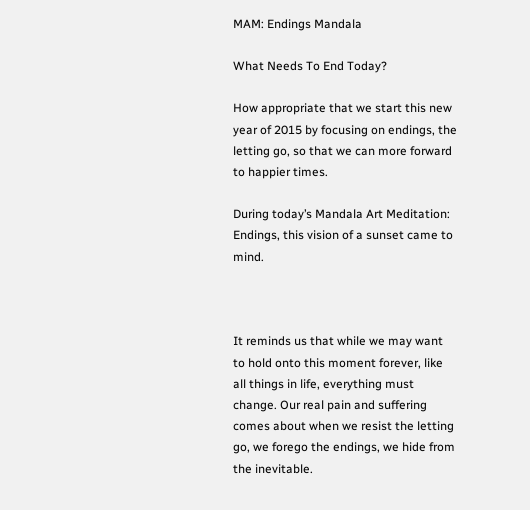MAM: Endings Mandala

What Needs To End Today?

How appropriate that we start this new year of 2015 by focusing on endings, the letting go, so that we can more forward to happier times.

During today’s Mandala Art Meditation: Endings, this vision of a sunset came to mind.



It reminds us that while we may want to hold onto this moment forever, like all things in life, everything must change. Our real pain and suffering comes about when we resist the letting go, we forego the endings, we hide from the inevitable.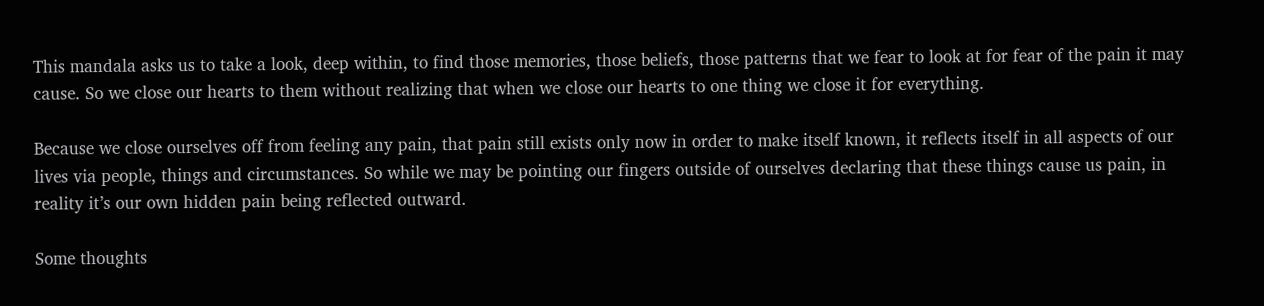This mandala asks us to take a look, deep within, to find those memories, those beliefs, those patterns that we fear to look at for fear of the pain it may cause. So we close our hearts to them without realizing that when we close our hearts to one thing we close it for everything.

Because we close ourselves off from feeling any pain, that pain still exists only now in order to make itself known, it reflects itself in all aspects of our lives via people, things and circumstances. So while we may be pointing our fingers outside of ourselves declaring that these things cause us pain, in reality it’s our own hidden pain being reflected outward.

Some thoughts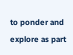to ponder and explore as part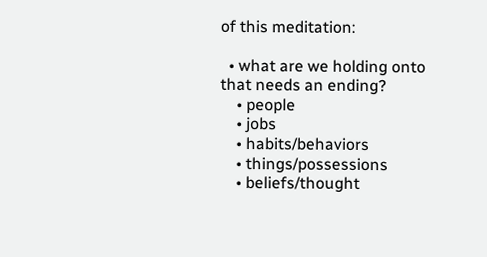of this meditation:

  • what are we holding onto that needs an ending?
    • people
    • jobs
    • habits/behaviors
    • things/possessions
    • beliefs/thought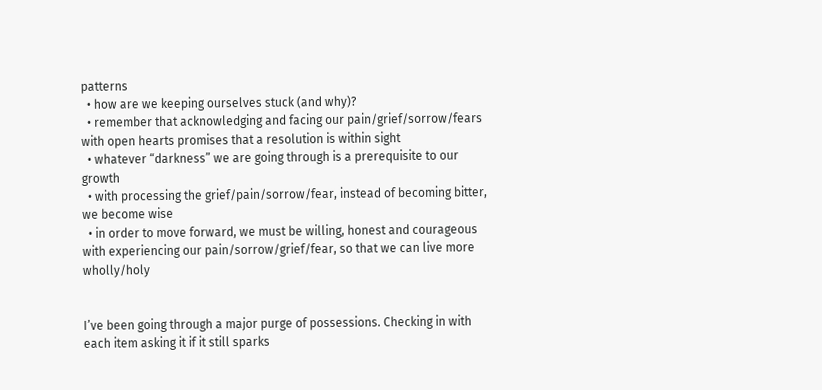patterns
  • how are we keeping ourselves stuck (and why)?
  • remember that acknowledging and facing our pain/grief/sorrow/fears with open hearts promises that a resolution is within sight
  • whatever “darkness” we are going through is a prerequisite to our growth
  • with processing the grief/pain/sorrow/fear, instead of becoming bitter, we become wise
  • in order to move forward, we must be willing, honest and courageous with experiencing our pain/sorrow/grief/fear, so that we can live more wholly/holy


I’ve been going through a major purge of possessions. Checking in with each item asking it if it still sparks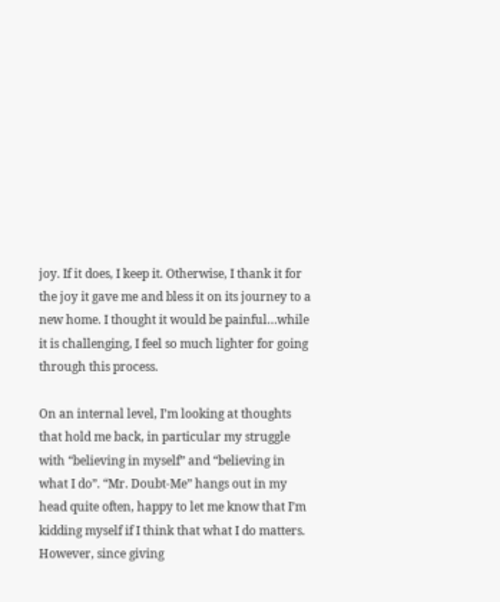joy. If it does, I keep it. Otherwise, I thank it for the joy it gave me and bless it on its journey to a new home. I thought it would be painful…while it is challenging, I feel so much lighter for going through this process.

On an internal level, I’m looking at thoughts that hold me back, in particular my struggle with “believing in myself” and “believing in what I do”. “Mr. Doubt-Me” hangs out in my head quite often, happy to let me know that I’m kidding myself if I think that what I do matters. However, since giving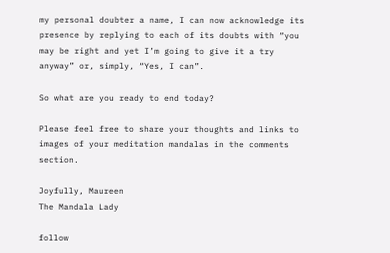my personal doubter a name, I can now acknowledge its presence by replying to each of its doubts with “you may be right and yet I’m going to give it a try anyway” or, simply, “Yes, I can”.

So what are you ready to end today?

Please feel free to share your thoughts and links to images of your meditation mandalas in the comments section.

Joyfully, Maureen
The Mandala Lady

follow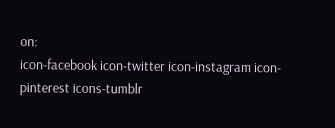on:
icon-facebook icon-twitter icon-instagram icon-pinterest icons-tumblr